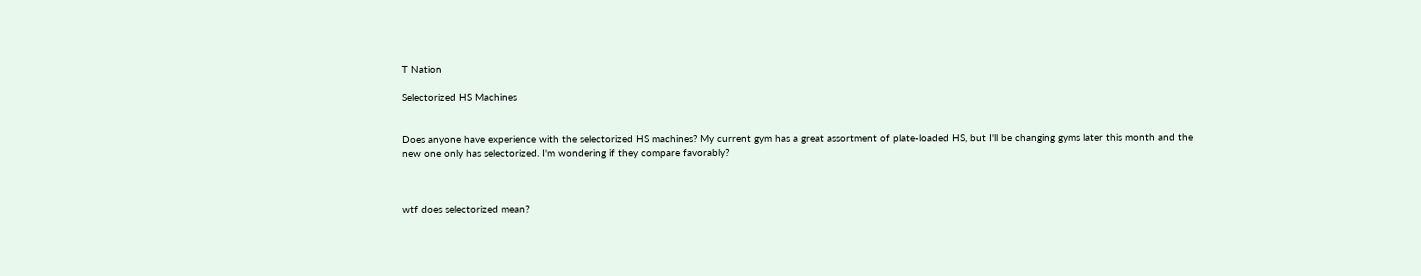T Nation

Selectorized HS Machines


Does anyone have experience with the selectorized HS machines? My current gym has a great assortment of plate-loaded HS, but I'll be changing gyms later this month and the new one only has selectorized. I'm wondering if they compare favorably?



wtf does selectorized mean?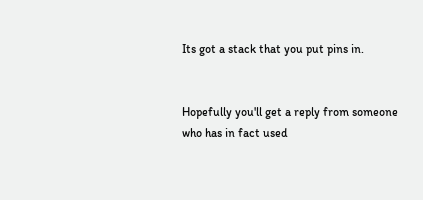Its got a stack that you put pins in.


Hopefully you'll get a reply from someone who has in fact used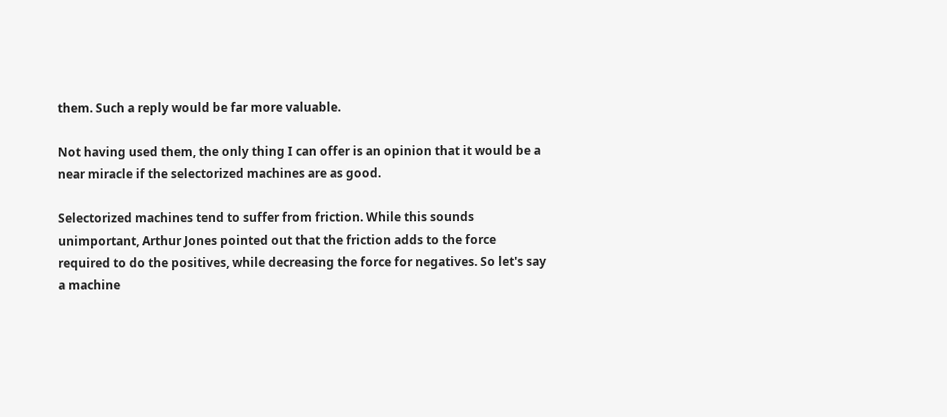them. Such a reply would be far more valuable.

Not having used them, the only thing I can offer is an opinion that it would be a near miracle if the selectorized machines are as good.

Selectorized machines tend to suffer from friction. While this sounds unimportant, Arthur Jones pointed out that the friction adds to the force required to do the positives, while decreasing the force for negatives. So let's say a machine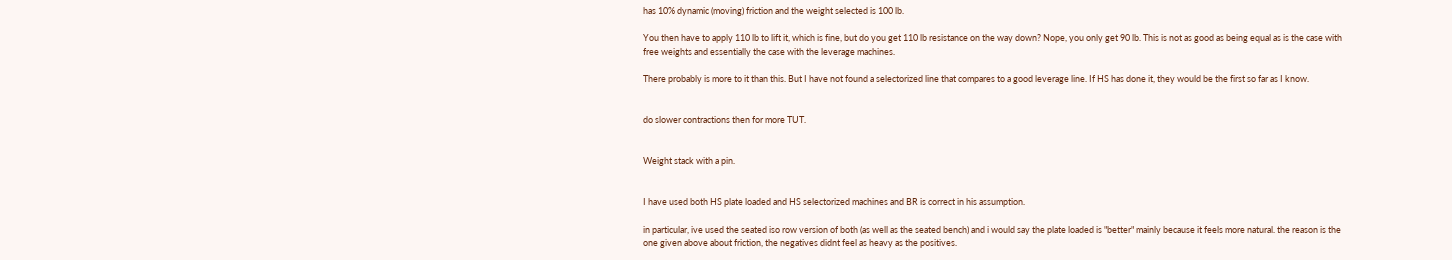has 10% dynamic (moving) friction and the weight selected is 100 lb.

You then have to apply 110 lb to lift it, which is fine, but do you get 110 lb resistance on the way down? Nope, you only get 90 lb. This is not as good as being equal as is the case with free weights and essentially the case with the leverage machines.

There probably is more to it than this. But I have not found a selectorized line that compares to a good leverage line. If HS has done it, they would be the first so far as I know.


do slower contractions then for more TUT.


Weight stack with a pin.


I have used both HS plate loaded and HS selectorized machines and BR is correct in his assumption.

in particular, ive used the seated iso row version of both (as well as the seated bench) and i would say the plate loaded is "better" mainly because it feels more natural. the reason is the one given above about friction, the negatives didnt feel as heavy as the positives.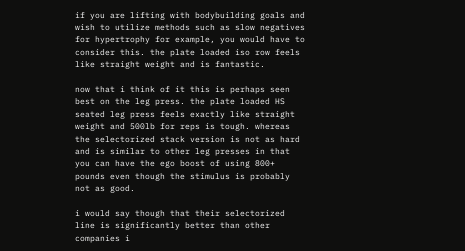if you are lifting with bodybuilding goals and wish to utilize methods such as slow negatives for hypertrophy for example, you would have to consider this. the plate loaded iso row feels like straight weight and is fantastic.

now that i think of it this is perhaps seen best on the leg press. the plate loaded HS seated leg press feels exactly like straight weight and 500lb for reps is tough. whereas the selectorized stack version is not as hard and is similar to other leg presses in that you can have the ego boost of using 800+ pounds even though the stimulus is probably not as good.

i would say though that their selectorized line is significantly better than other companies i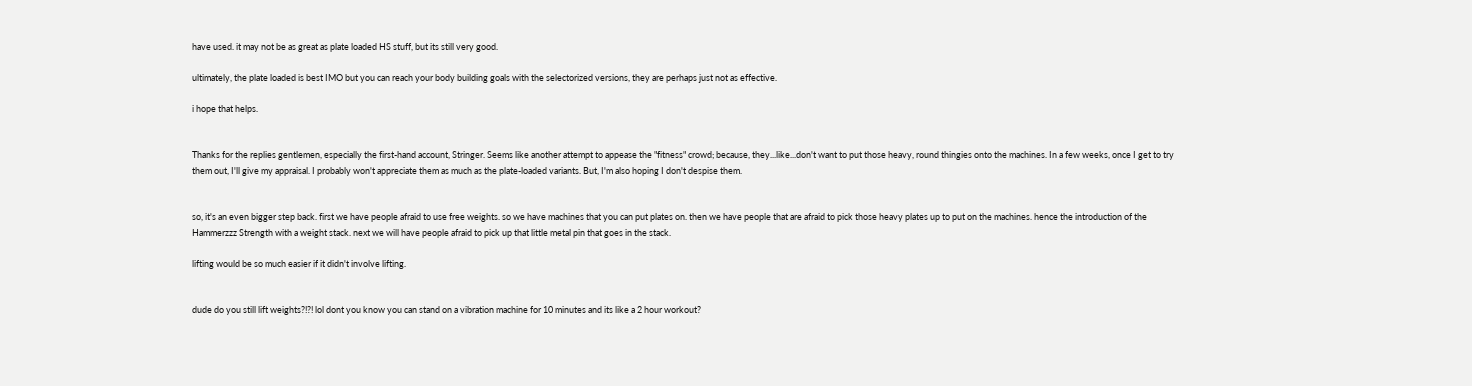have used. it may not be as great as plate loaded HS stuff, but its still very good.

ultimately, the plate loaded is best IMO but you can reach your body building goals with the selectorized versions, they are perhaps just not as effective.

i hope that helps.


Thanks for the replies gentlemen, especially the first-hand account, Stringer. Seems like another attempt to appease the "fitness" crowd; because, they...like...don't want to put those heavy, round thingies onto the machines. In a few weeks, once I get to try them out, I'll give my appraisal. I probably won't appreciate them as much as the plate-loaded variants. But, I'm also hoping I don't despise them.


so, it's an even bigger step back. first we have people afraid to use free weights. so we have machines that you can put plates on. then we have people that are afraid to pick those heavy plates up to put on the machines. hence the introduction of the Hammerzzz Strength with a weight stack. next we will have people afraid to pick up that little metal pin that goes in the stack.

lifting would be so much easier if it didn't involve lifting.


dude do you still lift weights?!?! lol dont you know you can stand on a vibration machine for 10 minutes and its like a 2 hour workout?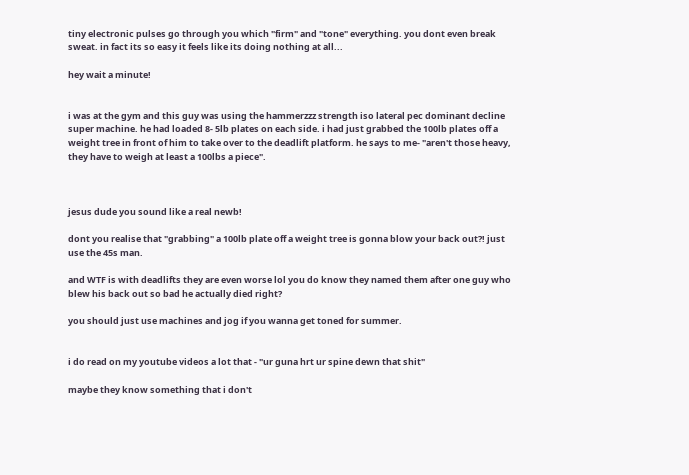tiny electronic pulses go through you which "firm" and "tone" everything. you dont even break sweat. in fact its so easy it feels like its doing nothing at all...

hey wait a minute!


i was at the gym and this guy was using the hammerzzz strength iso lateral pec dominant decline super machine. he had loaded 8- 5lb plates on each side. i had just grabbed the 100lb plates off a weight tree in front of him to take over to the deadlift platform. he says to me- "aren't those heavy, they have to weigh at least a 100lbs a piece".



jesus dude you sound like a real newb!

dont you realise that "grabbing" a 100lb plate off a weight tree is gonna blow your back out?! just use the 45s man.

and WTF is with deadlifts they are even worse lol you do know they named them after one guy who blew his back out so bad he actually died right?

you should just use machines and jog if you wanna get toned for summer.


i do read on my youtube videos a lot that - "ur guna hrt ur spine dewn that shit"

maybe they know something that i don't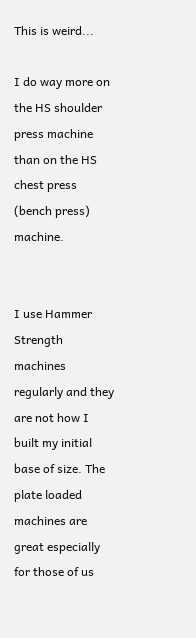This is weird...

I do way more on the HS shoulder press machine than on the HS chest press (bench press) machine.


I use Hammer Strength machines regularly and they are not how I built my initial base of size. The plate loaded machines are great especially for those of us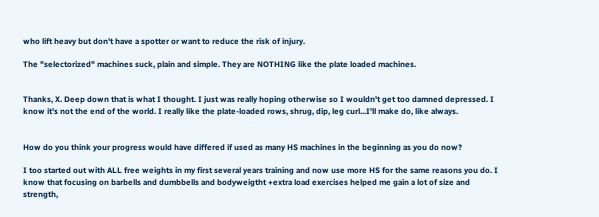who lift heavy but don't have a spotter or want to reduce the risk of injury.

The "selectorized" machines suck, plain and simple. They are NOTHING like the plate loaded machines.


Thanks, X. Deep down that is what I thought. I just was really hoping otherwise so I wouldn't get too damned depressed. I know it's not the end of the world. I really like the plate-loaded rows, shrug, dip, leg curl...I'll make do, like always.


How do you think your progress would have differed if used as many HS machines in the beginning as you do now?

I too started out with ALL free weights in my first several years training and now use more HS for the same reasons you do. I know that focusing on barbells and dumbbells and bodyweigtht +extra load exercises helped me gain a lot of size and strength,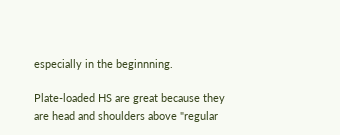especially in the beginnning.

Plate-loaded HS are great because they are head and shoulders above "regular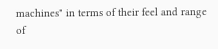machines" in terms of their feel and range of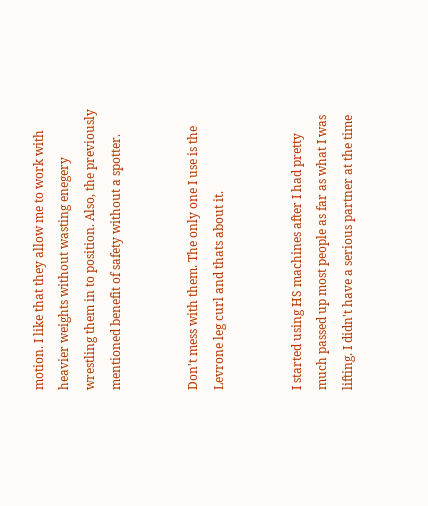motion. I like that they allow me to work with heavier weights without wasting enegery wrestling them in to position. Also, the previously mentioned benefit of safety without a spotter.


Don't mess with them. The only one I use is the Levrone leg curl and thats about it.


I started using HS machines after I had pretty much passed up most people as far as what I was lifting. I didn't have a serious partner at the time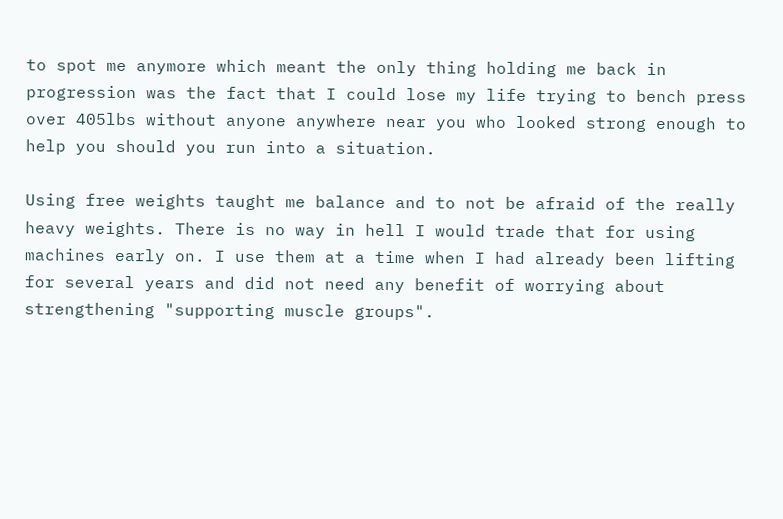to spot me anymore which meant the only thing holding me back in progression was the fact that I could lose my life trying to bench press over 405lbs without anyone anywhere near you who looked strong enough to help you should you run into a situation.

Using free weights taught me balance and to not be afraid of the really heavy weights. There is no way in hell I would trade that for using machines early on. I use them at a time when I had already been lifting for several years and did not need any benefit of worrying about strengthening "supporting muscle groups".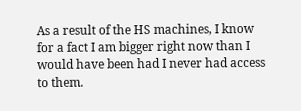As a result of the HS machines, I know for a fact I am bigger right now than I would have been had I never had access to them.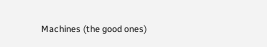Machines (the good ones)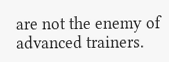are not the enemy of advanced trainers.